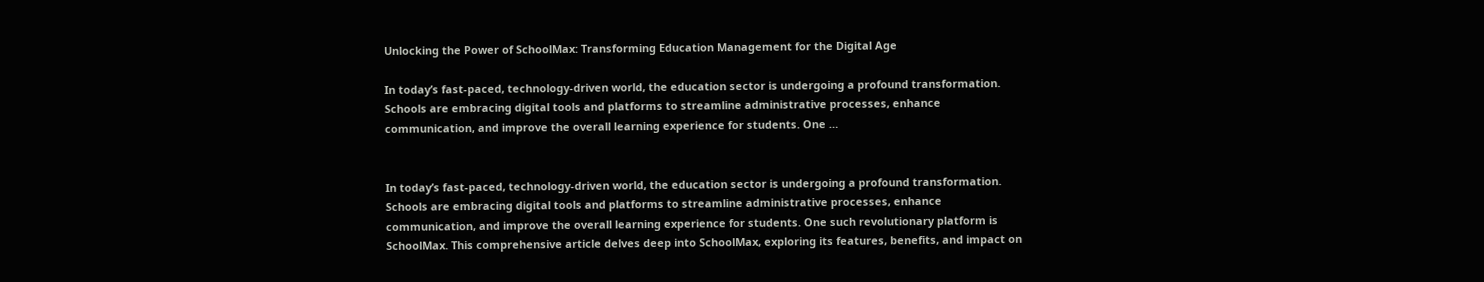Unlocking the Power of SchoolMax: Transforming Education Management for the Digital Age

In today’s fast-paced, technology-driven world, the education sector is undergoing a profound transformation. Schools are embracing digital tools and platforms to streamline administrative processes, enhance communication, and improve the overall learning experience for students. One …


In today’s fast-paced, technology-driven world, the education sector is undergoing a profound transformation. Schools are embracing digital tools and platforms to streamline administrative processes, enhance communication, and improve the overall learning experience for students. One such revolutionary platform is SchoolMax. This comprehensive article delves deep into SchoolMax, exploring its features, benefits, and impact on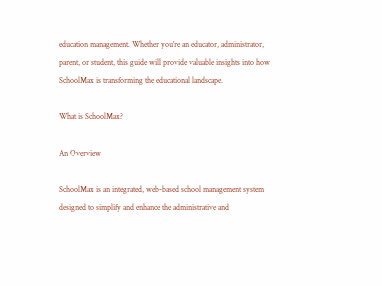education management. Whether you’re an educator, administrator, parent, or student, this guide will provide valuable insights into how SchoolMax is transforming the educational landscape.

What is SchoolMax?

An Overview

SchoolMax is an integrated, web-based school management system designed to simplify and enhance the administrative and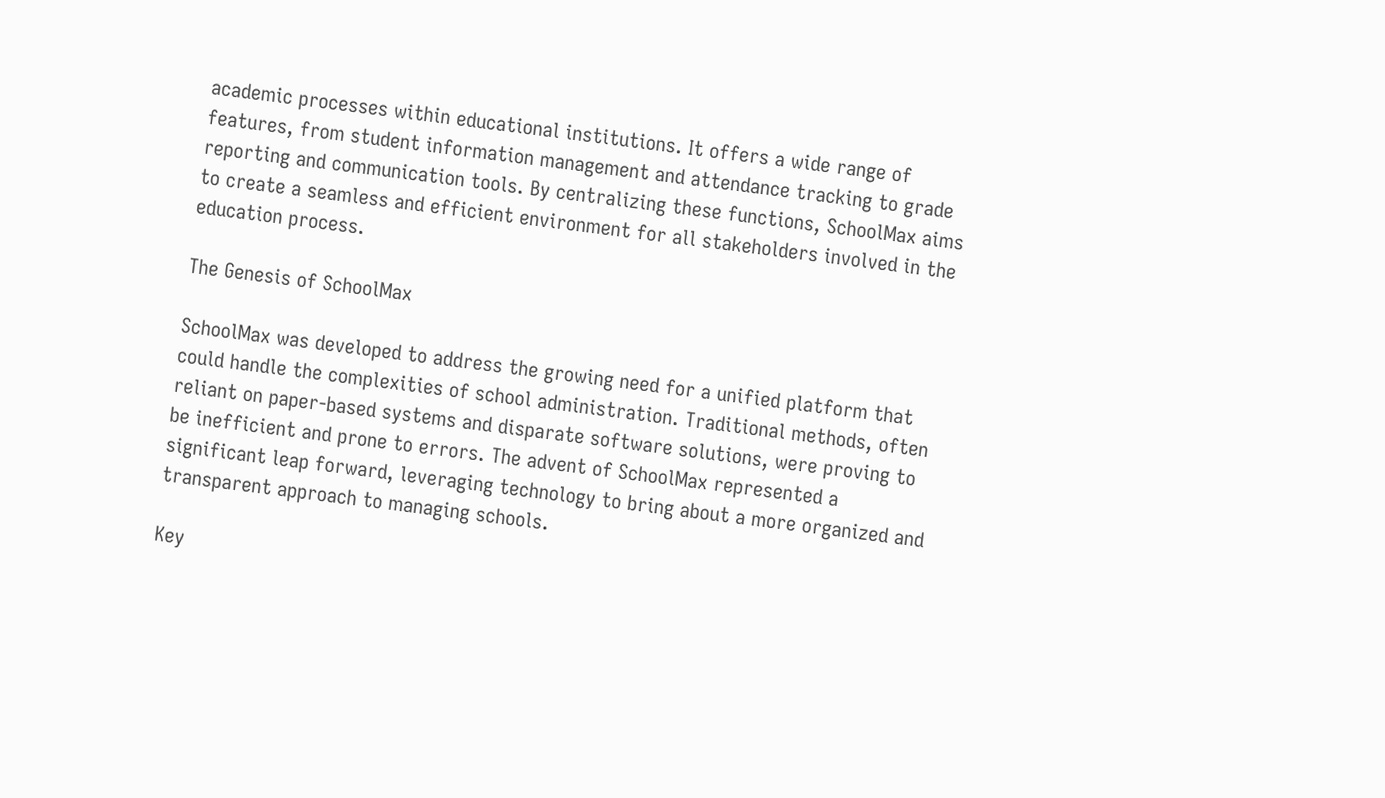academic processes within educational institutions. It offers a wide range of features, from student information management and attendance tracking to grade reporting and communication tools. By centralizing these functions, SchoolMax aims to create a seamless and efficient environment for all stakeholders involved in the education process.

The Genesis of SchoolMax

SchoolMax was developed to address the growing need for a unified platform that could handle the complexities of school administration. Traditional methods, often reliant on paper-based systems and disparate software solutions, were proving to be inefficient and prone to errors. The advent of SchoolMax represented a significant leap forward, leveraging technology to bring about a more organized and transparent approach to managing schools.

Key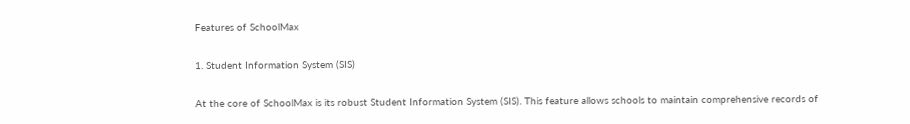Features of SchoolMax

1. Student Information System (SIS)

At the core of SchoolMax is its robust Student Information System (SIS). This feature allows schools to maintain comprehensive records of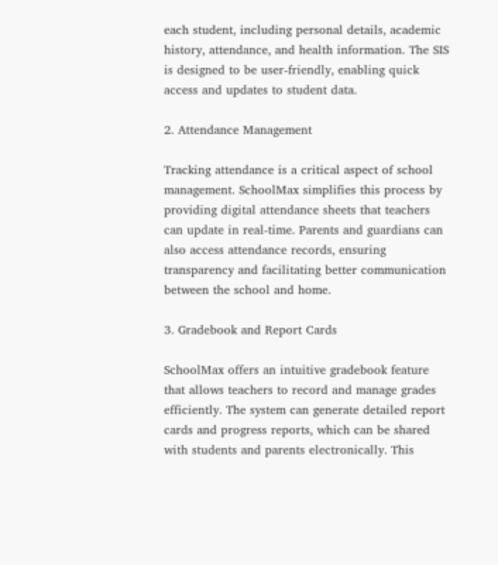each student, including personal details, academic history, attendance, and health information. The SIS is designed to be user-friendly, enabling quick access and updates to student data.

2. Attendance Management

Tracking attendance is a critical aspect of school management. SchoolMax simplifies this process by providing digital attendance sheets that teachers can update in real-time. Parents and guardians can also access attendance records, ensuring transparency and facilitating better communication between the school and home.

3. Gradebook and Report Cards

SchoolMax offers an intuitive gradebook feature that allows teachers to record and manage grades efficiently. The system can generate detailed report cards and progress reports, which can be shared with students and parents electronically. This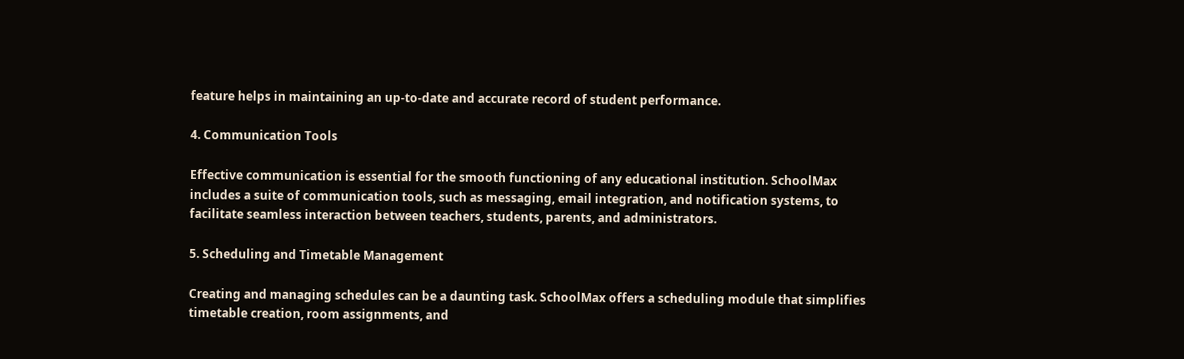feature helps in maintaining an up-to-date and accurate record of student performance.

4. Communication Tools

Effective communication is essential for the smooth functioning of any educational institution. SchoolMax includes a suite of communication tools, such as messaging, email integration, and notification systems, to facilitate seamless interaction between teachers, students, parents, and administrators.

5. Scheduling and Timetable Management

Creating and managing schedules can be a daunting task. SchoolMax offers a scheduling module that simplifies timetable creation, room assignments, and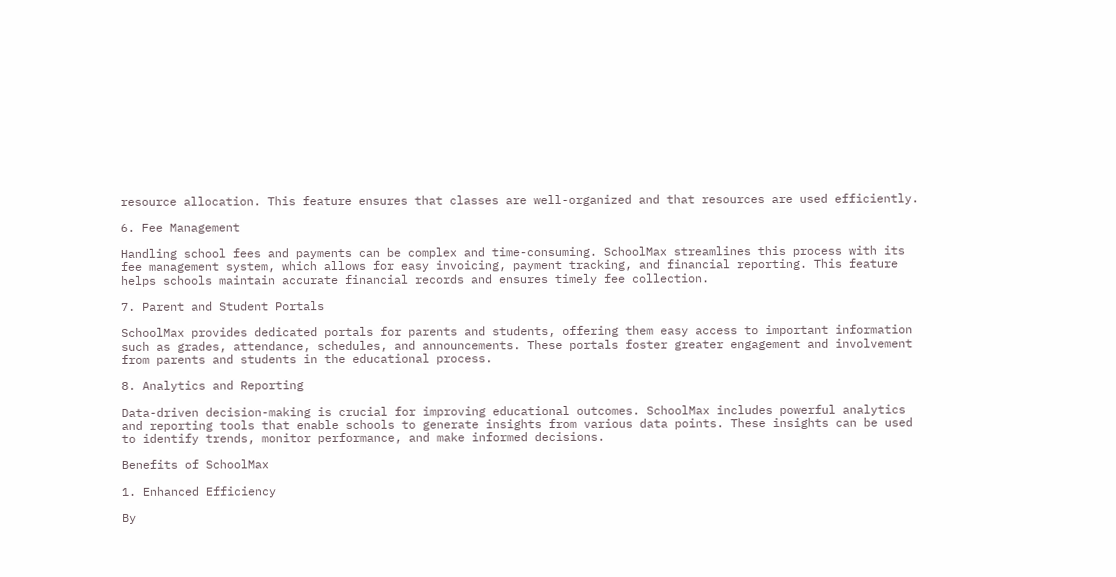resource allocation. This feature ensures that classes are well-organized and that resources are used efficiently.

6. Fee Management

Handling school fees and payments can be complex and time-consuming. SchoolMax streamlines this process with its fee management system, which allows for easy invoicing, payment tracking, and financial reporting. This feature helps schools maintain accurate financial records and ensures timely fee collection.

7. Parent and Student Portals

SchoolMax provides dedicated portals for parents and students, offering them easy access to important information such as grades, attendance, schedules, and announcements. These portals foster greater engagement and involvement from parents and students in the educational process.

8. Analytics and Reporting

Data-driven decision-making is crucial for improving educational outcomes. SchoolMax includes powerful analytics and reporting tools that enable schools to generate insights from various data points. These insights can be used to identify trends, monitor performance, and make informed decisions.

Benefits of SchoolMax

1. Enhanced Efficiency

By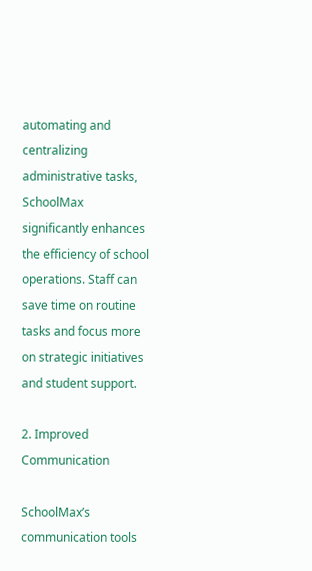automating and centralizing administrative tasks, SchoolMax significantly enhances the efficiency of school operations. Staff can save time on routine tasks and focus more on strategic initiatives and student support.

2. Improved Communication

SchoolMax’s communication tools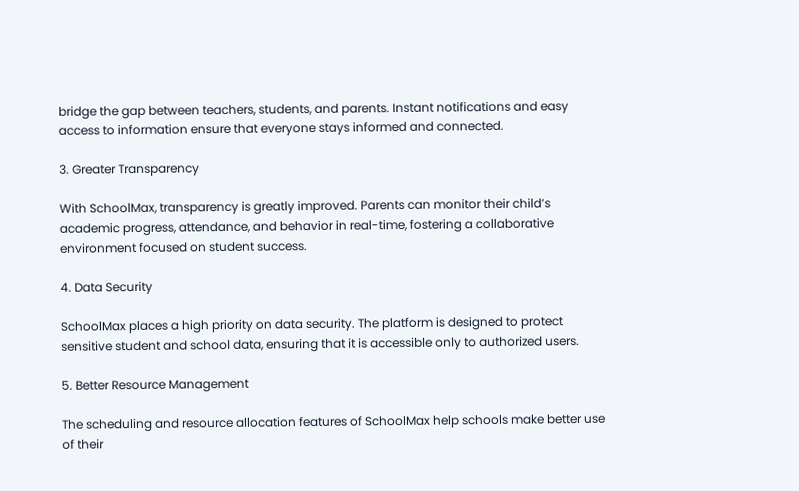bridge the gap between teachers, students, and parents. Instant notifications and easy access to information ensure that everyone stays informed and connected.

3. Greater Transparency

With SchoolMax, transparency is greatly improved. Parents can monitor their child’s academic progress, attendance, and behavior in real-time, fostering a collaborative environment focused on student success.

4. Data Security

SchoolMax places a high priority on data security. The platform is designed to protect sensitive student and school data, ensuring that it is accessible only to authorized users.

5. Better Resource Management

The scheduling and resource allocation features of SchoolMax help schools make better use of their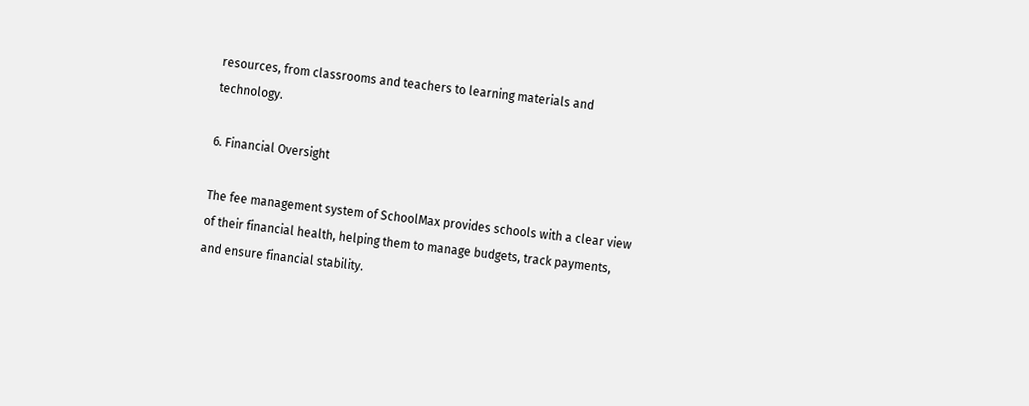resources, from classrooms and teachers to learning materials and technology.

6. Financial Oversight

The fee management system of SchoolMax provides schools with a clear view of their financial health, helping them to manage budgets, track payments, and ensure financial stability.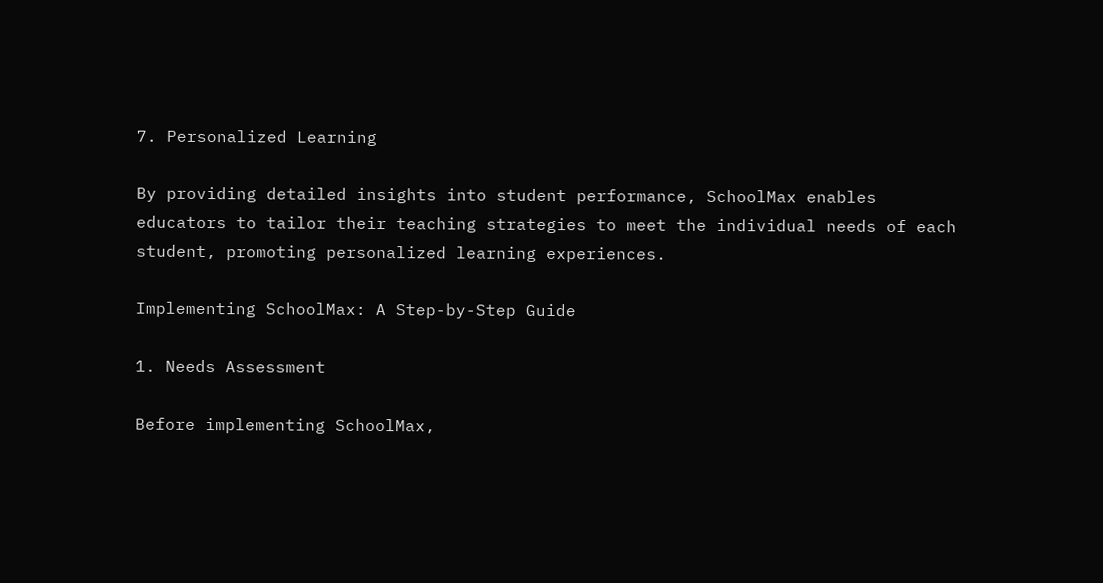7. Personalized Learning

By providing detailed insights into student performance, SchoolMax enables educators to tailor their teaching strategies to meet the individual needs of each student, promoting personalized learning experiences.

Implementing SchoolMax: A Step-by-Step Guide

1. Needs Assessment

Before implementing SchoolMax,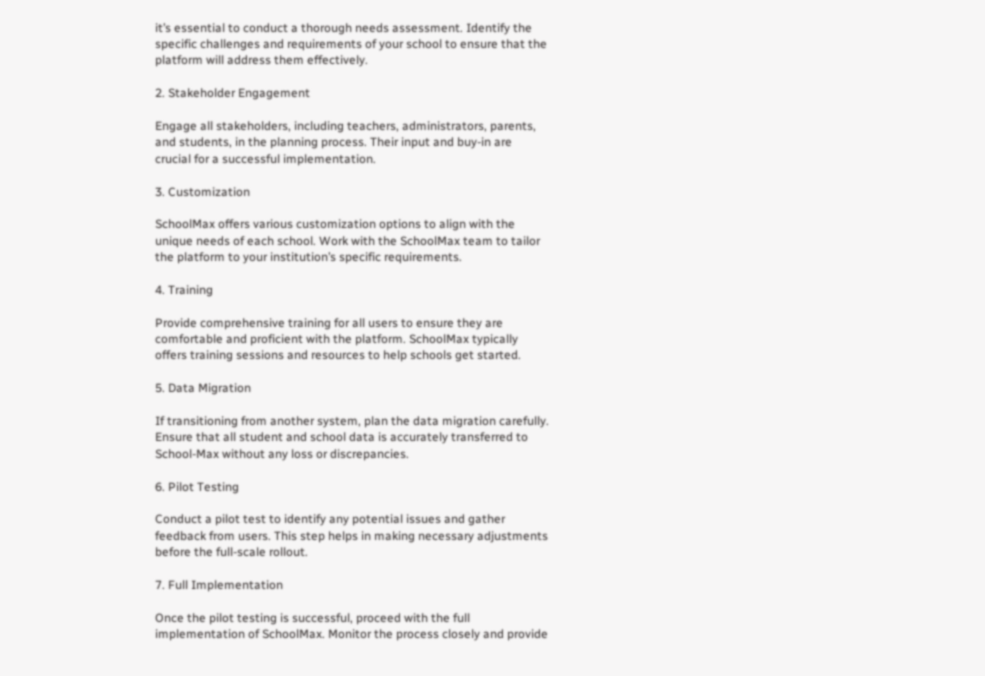it’s essential to conduct a thorough needs assessment. Identify the specific challenges and requirements of your school to ensure that the platform will address them effectively.

2. Stakeholder Engagement

Engage all stakeholders, including teachers, administrators, parents, and students, in the planning process. Their input and buy-in are crucial for a successful implementation.

3. Customization

SchoolMax offers various customization options to align with the unique needs of each school. Work with the SchoolMax team to tailor the platform to your institution’s specific requirements.

4. Training

Provide comprehensive training for all users to ensure they are comfortable and proficient with the platform. SchoolMax typically offers training sessions and resources to help schools get started.

5. Data Migration

If transitioning from another system, plan the data migration carefully. Ensure that all student and school data is accurately transferred to School-Max without any loss or discrepancies.

6. Pilot Testing

Conduct a pilot test to identify any potential issues and gather feedback from users. This step helps in making necessary adjustments before the full-scale rollout.

7. Full Implementation

Once the pilot testing is successful, proceed with the full implementation of SchoolMax. Monitor the process closely and provide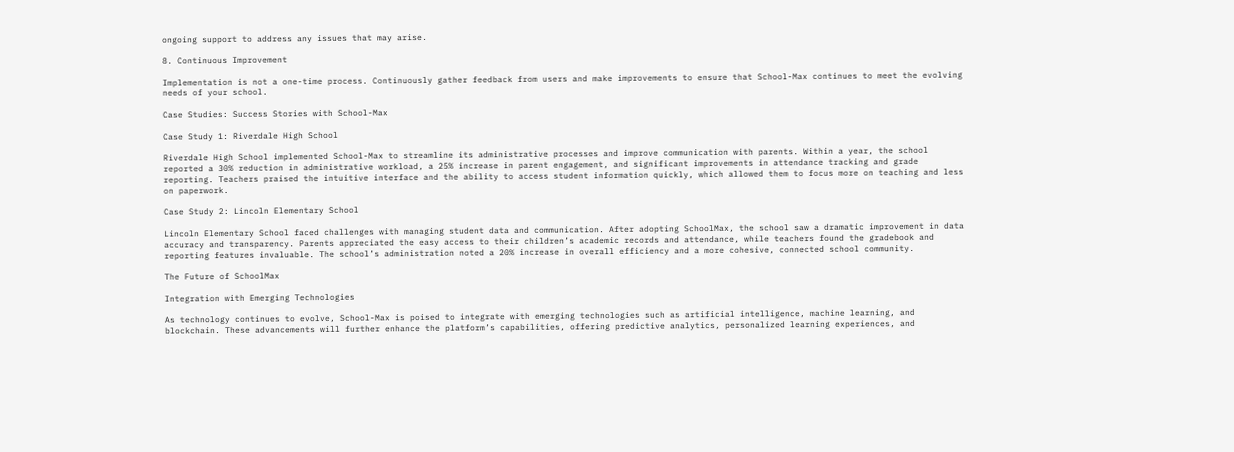ongoing support to address any issues that may arise.

8. Continuous Improvement

Implementation is not a one-time process. Continuously gather feedback from users and make improvements to ensure that School-Max continues to meet the evolving needs of your school.

Case Studies: Success Stories with School-Max

Case Study 1: Riverdale High School

Riverdale High School implemented School-Max to streamline its administrative processes and improve communication with parents. Within a year, the school reported a 30% reduction in administrative workload, a 25% increase in parent engagement, and significant improvements in attendance tracking and grade reporting. Teachers praised the intuitive interface and the ability to access student information quickly, which allowed them to focus more on teaching and less on paperwork.

Case Study 2: Lincoln Elementary School

Lincoln Elementary School faced challenges with managing student data and communication. After adopting SchoolMax, the school saw a dramatic improvement in data accuracy and transparency. Parents appreciated the easy access to their children’s academic records and attendance, while teachers found the gradebook and reporting features invaluable. The school’s administration noted a 20% increase in overall efficiency and a more cohesive, connected school community.

The Future of SchoolMax

Integration with Emerging Technologies

As technology continues to evolve, School-Max is poised to integrate with emerging technologies such as artificial intelligence, machine learning, and blockchain. These advancements will further enhance the platform’s capabilities, offering predictive analytics, personalized learning experiences, and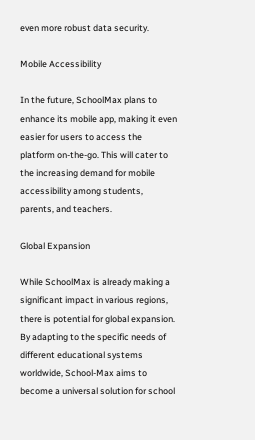even more robust data security.

Mobile Accessibility

In the future, SchoolMax plans to enhance its mobile app, making it even easier for users to access the platform on-the-go. This will cater to the increasing demand for mobile accessibility among students, parents, and teachers.

Global Expansion

While SchoolMax is already making a significant impact in various regions, there is potential for global expansion. By adapting to the specific needs of different educational systems worldwide, School-Max aims to become a universal solution for school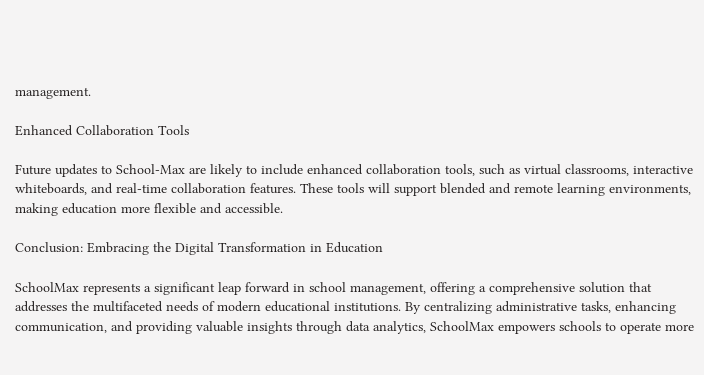management.

Enhanced Collaboration Tools

Future updates to School-Max are likely to include enhanced collaboration tools, such as virtual classrooms, interactive whiteboards, and real-time collaboration features. These tools will support blended and remote learning environments, making education more flexible and accessible.

Conclusion: Embracing the Digital Transformation in Education

SchoolMax represents a significant leap forward in school management, offering a comprehensive solution that addresses the multifaceted needs of modern educational institutions. By centralizing administrative tasks, enhancing communication, and providing valuable insights through data analytics, SchoolMax empowers schools to operate more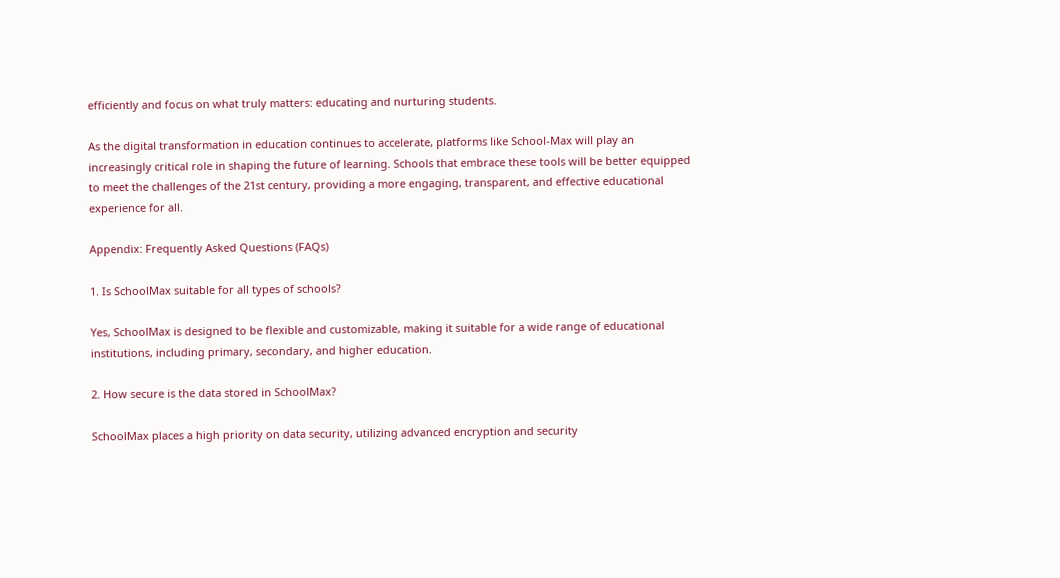efficiently and focus on what truly matters: educating and nurturing students.

As the digital transformation in education continues to accelerate, platforms like School-Max will play an increasingly critical role in shaping the future of learning. Schools that embrace these tools will be better equipped to meet the challenges of the 21st century, providing a more engaging, transparent, and effective educational experience for all.

Appendix: Frequently Asked Questions (FAQs)

1. Is SchoolMax suitable for all types of schools?

Yes, SchoolMax is designed to be flexible and customizable, making it suitable for a wide range of educational institutions, including primary, secondary, and higher education.

2. How secure is the data stored in SchoolMax?

SchoolMax places a high priority on data security, utilizing advanced encryption and security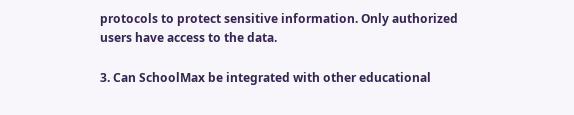protocols to protect sensitive information. Only authorized users have access to the data.

3. Can SchoolMax be integrated with other educational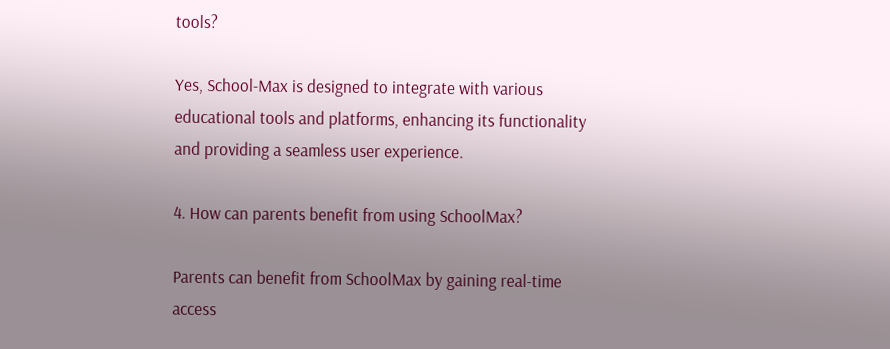tools?

Yes, School-Max is designed to integrate with various educational tools and platforms, enhancing its functionality and providing a seamless user experience.

4. How can parents benefit from using SchoolMax?

Parents can benefit from SchoolMax by gaining real-time access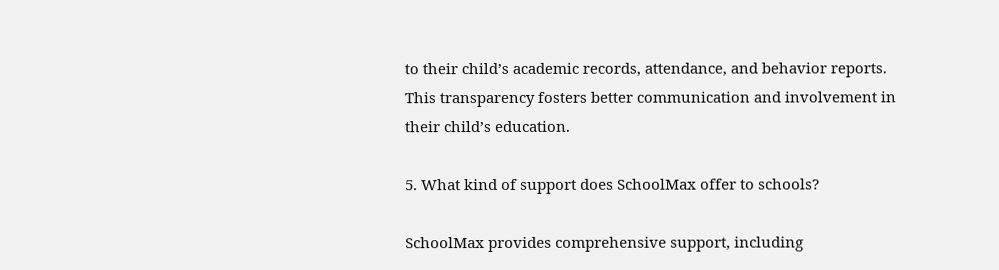to their child’s academic records, attendance, and behavior reports. This transparency fosters better communication and involvement in their child’s education.

5. What kind of support does SchoolMax offer to schools?

SchoolMax provides comprehensive support, including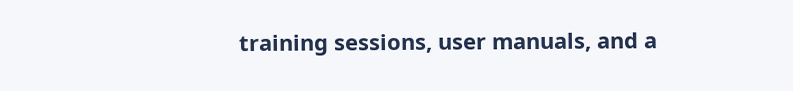training sessions, user manuals, and a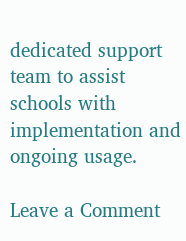dedicated support team to assist schools with implementation and ongoing usage.

Leave a Comment